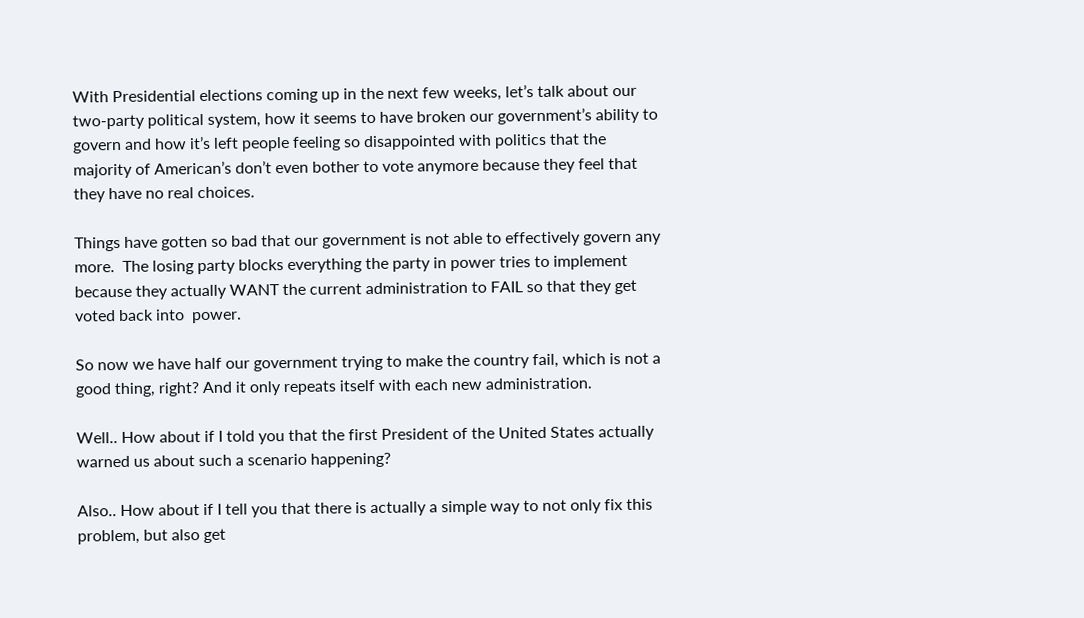With Presidential elections coming up in the next few weeks, let’s talk about our two-party political system, how it seems to have broken our government’s ability to govern and how it’s left people feeling so disappointed with politics that the majority of American’s don’t even bother to vote anymore because they feel that they have no real choices.

Things have gotten so bad that our government is not able to effectively govern any more.  The losing party blocks everything the party in power tries to implement because they actually WANT the current administration to FAIL so that they get voted back into  power.

So now we have half our government trying to make the country fail, which is not a good thing, right? And it only repeats itself with each new administration.

Well.. How about if I told you that the first President of the United States actually warned us about such a scenario happening?

Also.. How about if I tell you that there is actually a simple way to not only fix this problem, but also get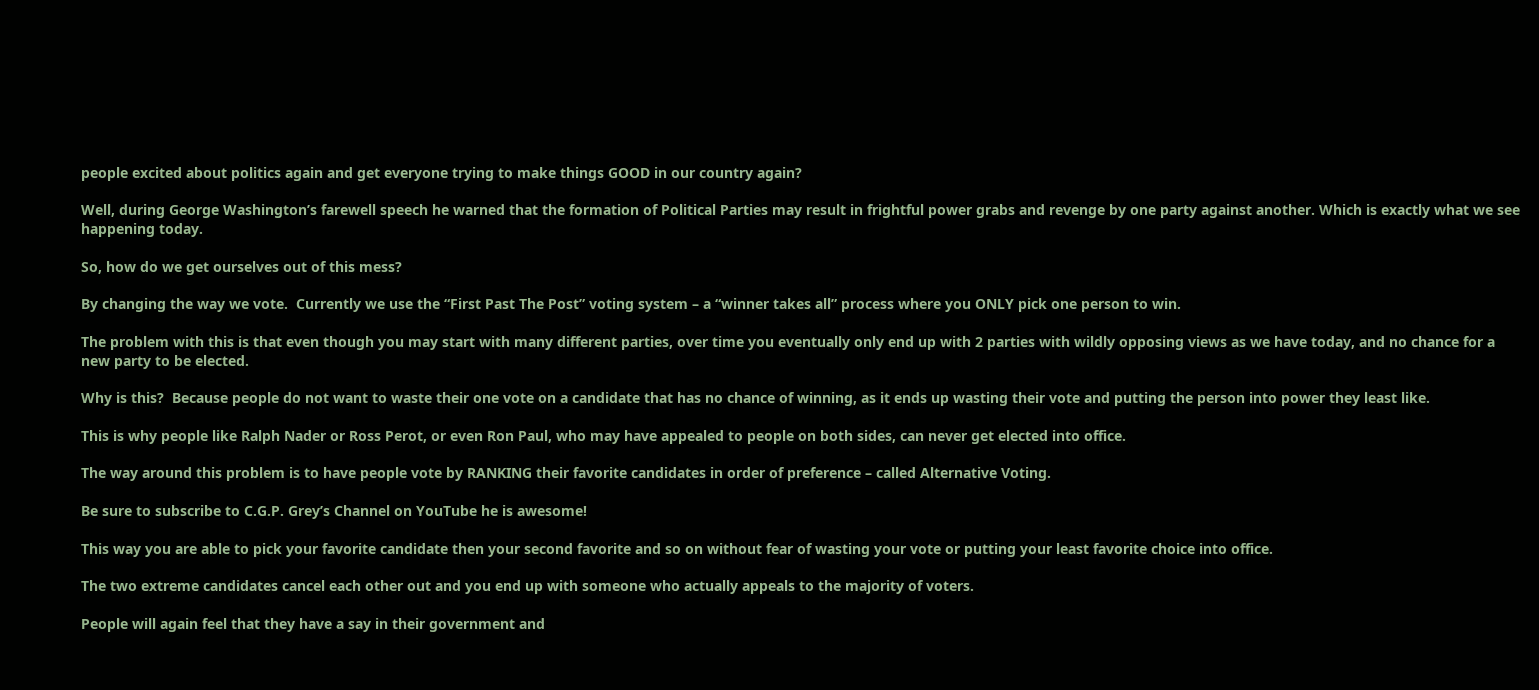people excited about politics again and get everyone trying to make things GOOD in our country again?

Well, during George Washington’s farewell speech he warned that the formation of Political Parties may result in frightful power grabs and revenge by one party against another. Which is exactly what we see happening today.

So, how do we get ourselves out of this mess?

By changing the way we vote.  Currently we use the “First Past The Post” voting system – a “winner takes all” process where you ONLY pick one person to win.

The problem with this is that even though you may start with many different parties, over time you eventually only end up with 2 parties with wildly opposing views as we have today, and no chance for a new party to be elected.

Why is this?  Because people do not want to waste their one vote on a candidate that has no chance of winning, as it ends up wasting their vote and putting the person into power they least like.

This is why people like Ralph Nader or Ross Perot, or even Ron Paul, who may have appealed to people on both sides, can never get elected into office.

The way around this problem is to have people vote by RANKING their favorite candidates in order of preference – called Alternative Voting.

Be sure to subscribe to C.G.P. Grey’s Channel on YouTube he is awesome!

This way you are able to pick your favorite candidate then your second favorite and so on without fear of wasting your vote or putting your least favorite choice into office.

The two extreme candidates cancel each other out and you end up with someone who actually appeals to the majority of voters.

People will again feel that they have a say in their government and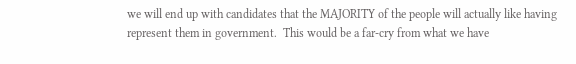we will end up with candidates that the MAJORITY of the people will actually like having represent them in government.  This would be a far-cry from what we have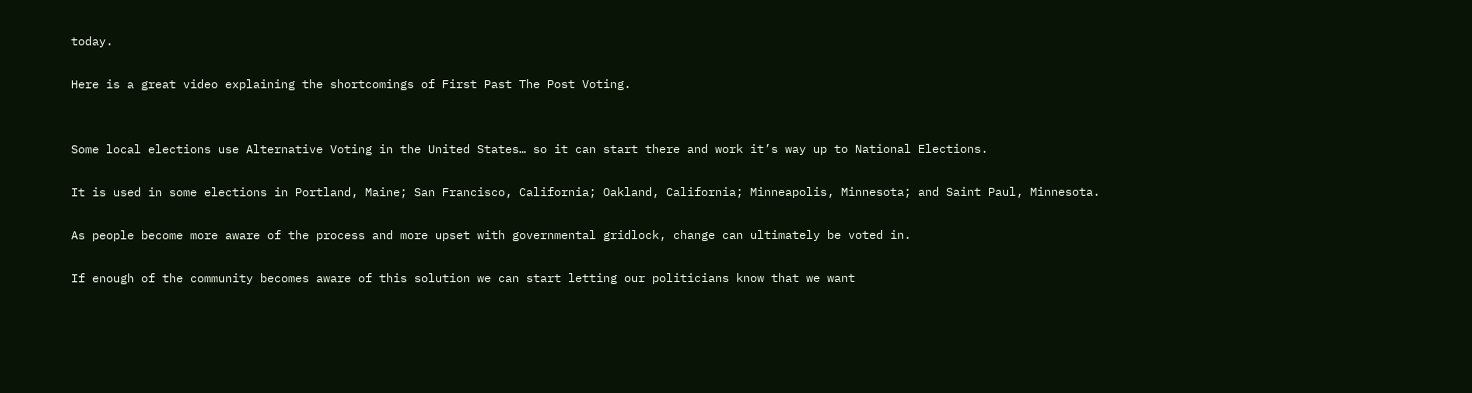today.

Here is a great video explaining the shortcomings of First Past The Post Voting.


Some local elections use Alternative Voting in the United States… so it can start there and work it’s way up to National Elections.

It is used in some elections in Portland, Maine; San Francisco, California; Oakland, California; Minneapolis, Minnesota; and Saint Paul, Minnesota.

As people become more aware of the process and more upset with governmental gridlock, change can ultimately be voted in.

If enough of the community becomes aware of this solution we can start letting our politicians know that we want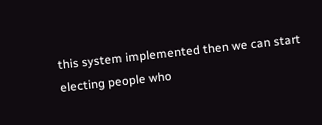this system implemented then we can start electing people who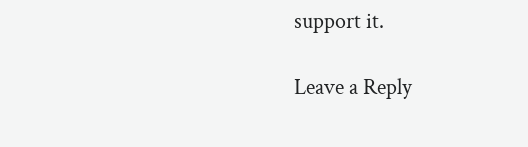support it.

Leave a Reply